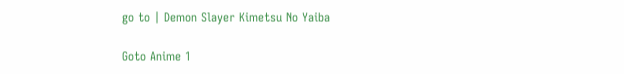go to | Demon Slayer Kimetsu No Yaiba

Goto Anime 1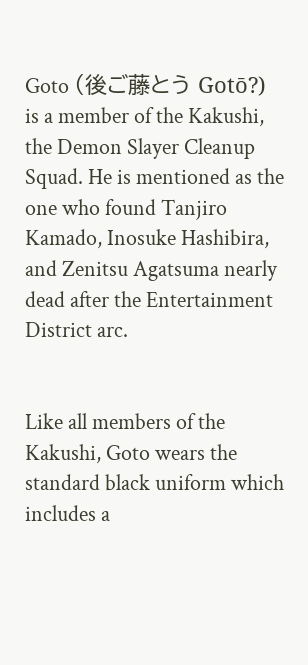Goto (後ご藤とう Gotō?) is a member of the Kakushi, the Demon Slayer Cleanup Squad. He is mentioned as the one who found Tanjiro Kamado, Inosuke Hashibira, and Zenitsu Agatsuma nearly dead after the Entertainment District arc.


Like all members of the Kakushi, Goto wears the standard black uniform which includes a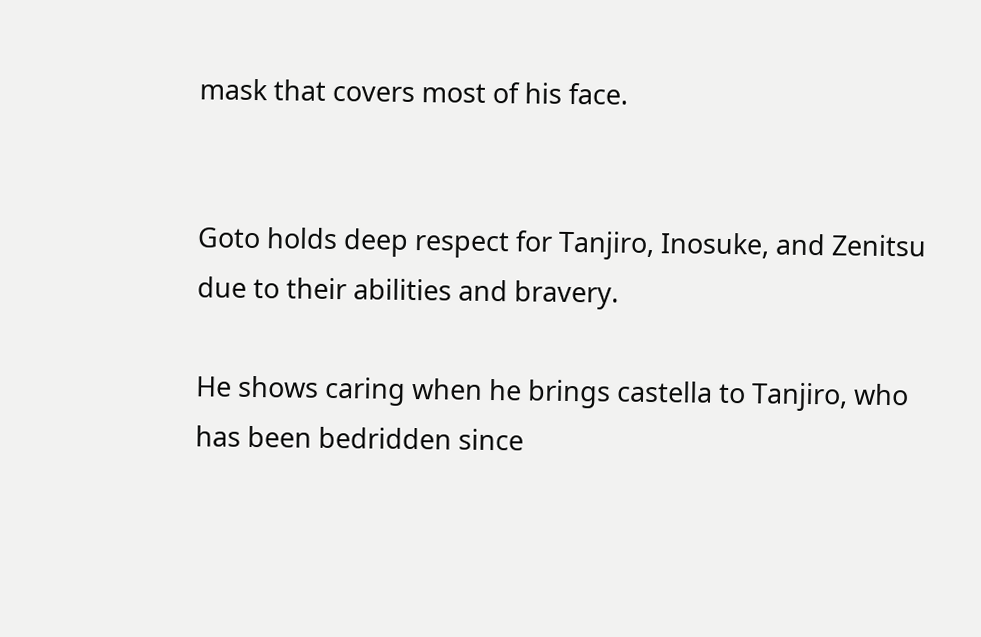mask that covers most of his face.


Goto holds deep respect for Tanjiro, Inosuke, and Zenitsu due to their abilities and bravery.

He shows caring when he brings castella to Tanjiro, who has been bedridden since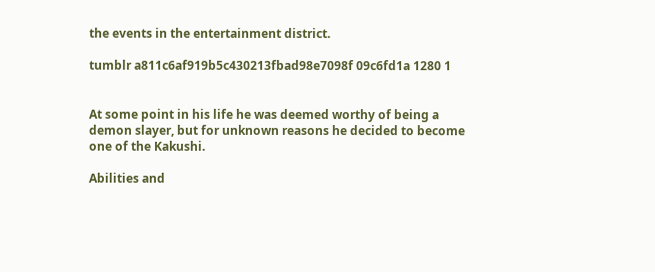the events in the entertainment district.

tumblr a811c6af919b5c430213fbad98e7098f 09c6fd1a 1280 1


At some point in his life he was deemed worthy of being a demon slayer, but for unknown reasons he decided to become one of the Kakushi.

Abilities and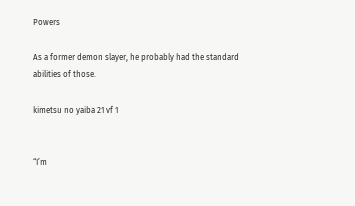Powers

As a former demon slayer, he probably had the standard abilities of those.

kimetsu no yaiba 21 vf 1


“I’m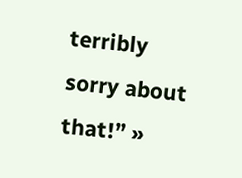terribly sorry about that!” »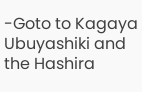-Goto to Kagaya Ubuyashiki and the Hashira